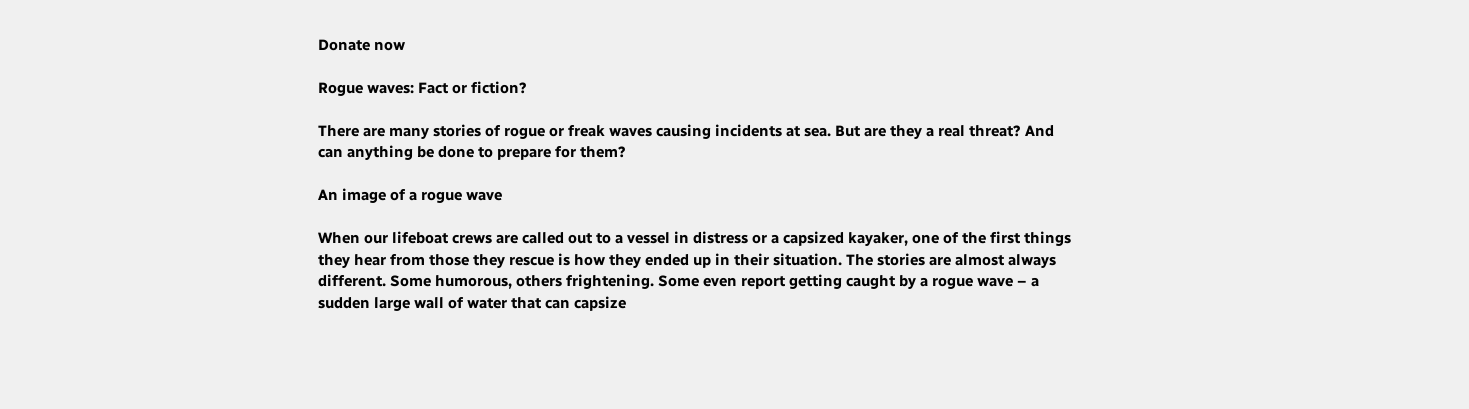Donate now

Rogue waves: Fact or fiction?

There are many stories of rogue or freak waves causing incidents at sea. But are they a real threat? And can anything be done to prepare for them?

An image of a rogue wave

When our lifeboat crews are called out to a vessel in distress or a capsized kayaker, one of the first things they hear from those they rescue is how they ended up in their situation. The stories are almost always different. Some humorous, others frightening. Some even report getting caught by a rogue wave – a sudden large wall of water that can capsize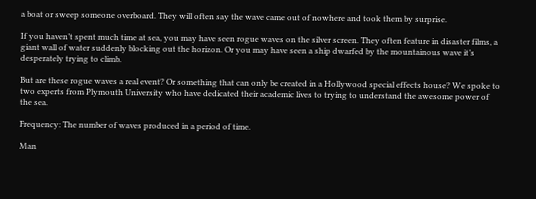a boat or sweep someone overboard. They will often say the wave came out of nowhere and took them by surprise.

If you haven’t spent much time at sea, you may have seen rogue waves on the silver screen. They often feature in disaster films, a giant wall of water suddenly blocking out the horizon. Or you may have seen a ship dwarfed by the mountainous wave it’s desperately trying to climb.

But are these rogue waves a real event? Or something that can only be created in a Hollywood special effects house? We spoke to two experts from Plymouth University who have dedicated their academic lives to trying to understand the awesome power of the sea.

Frequency: The number of waves produced in a period of time.

Man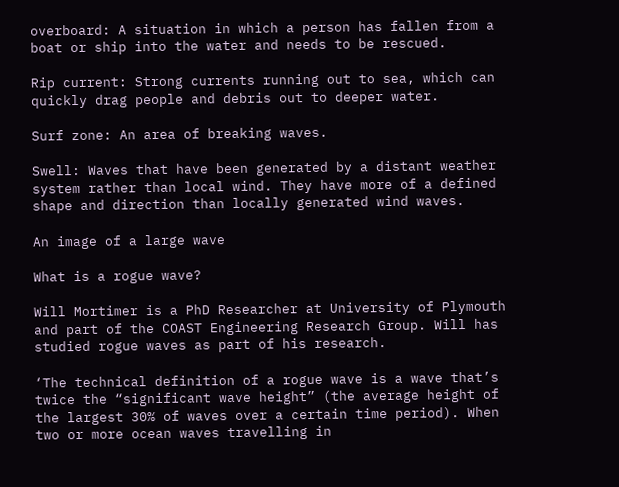overboard: A situation in which a person has fallen from a boat or ship into the water and needs to be rescued.

Rip current: Strong currents running out to sea, which can quickly drag people and debris out to deeper water.

Surf zone: An area of breaking waves.

Swell: Waves that have been generated by a distant weather system rather than local wind. They have more of a defined shape and direction than locally generated wind waves.

An image of a large wave

What is a rogue wave?

Will Mortimer is a PhD Researcher at University of Plymouth and part of the COAST Engineering Research Group. Will has studied rogue waves as part of his research.

‘The technical definition of a rogue wave is a wave that’s twice the “significant wave height” (the average height of the largest 30% of waves over a certain time period). When two or more ocean waves travelling in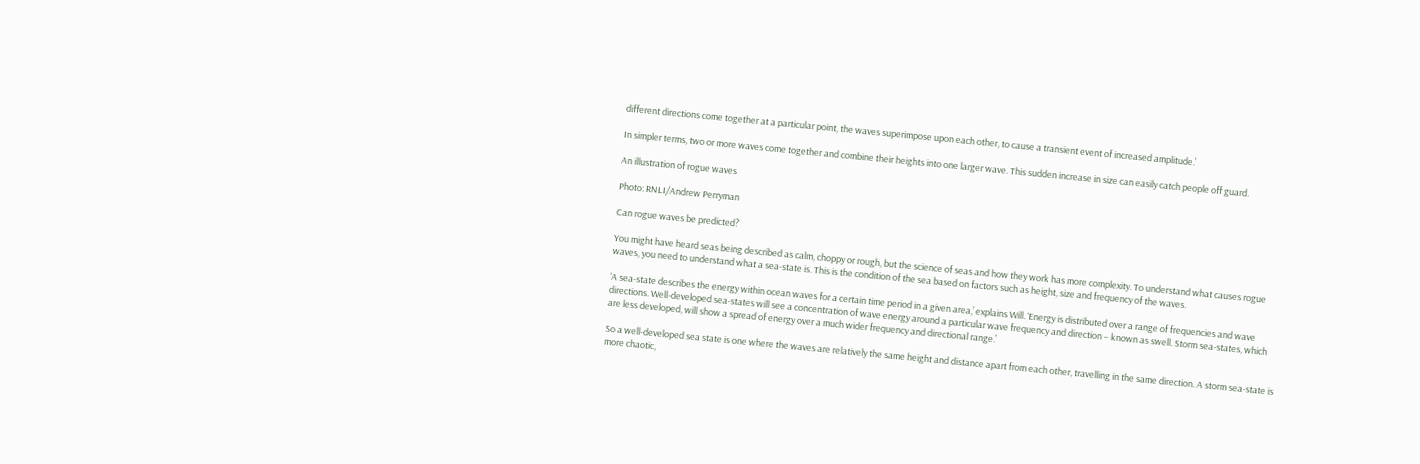different directions come together at a particular point, the waves superimpose upon each other, to cause a transient event of increased amplitude.’

In simpler terms, two or more waves come together and combine their heights into one larger wave. This sudden increase in size can easily catch people off guard.

An illustration of rogue waves

Photo: RNLI/Andrew Perryman

Can rogue waves be predicted?

You might have heard seas being described as calm, choppy or rough, but the science of seas and how they work has more complexity. To understand what causes rogue waves, you need to understand what a sea-state is. This is the condition of the sea based on factors such as height, size and frequency of the waves.

‘A sea-state describes the energy within ocean waves for a certain time period in a given area,’ explains Will. ‘Energy is distributed over a range of frequencies and wave directions. Well-developed sea-states will see a concentration of wave energy around a particular wave frequency and direction – known as swell. Storm sea-states, which are less developed, will show a spread of energy over a much wider frequency and directional range.’

So a well-developed sea state is one where the waves are relatively the same height and distance apart from each other, travelling in the same direction. A storm sea-state is more chaotic,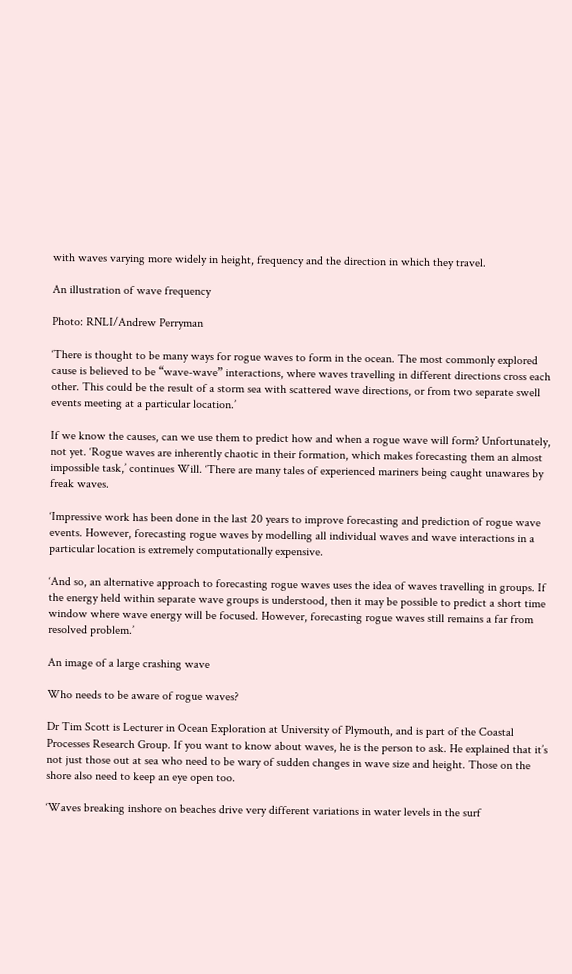with waves varying more widely in height, frequency and the direction in which they travel.

An illustration of wave frequency

Photo: RNLI/Andrew Perryman

‘There is thought to be many ways for rogue waves to form in the ocean. The most commonly explored cause is believed to be “wave-wave” interactions, where waves travelling in different directions cross each other. This could be the result of a storm sea with scattered wave directions, or from two separate swell events meeting at a particular location.’

If we know the causes, can we use them to predict how and when a rogue wave will form? Unfortunately, not yet. ‘Rogue waves are inherently chaotic in their formation, which makes forecasting them an almost impossible task,’ continues Will. ‘There are many tales of experienced mariners being caught unawares by freak waves.

‘Impressive work has been done in the last 20 years to improve forecasting and prediction of rogue wave events. However, forecasting rogue waves by modelling all individual waves and wave interactions in a particular location is extremely computationally expensive.

‘And so, an alternative approach to forecasting rogue waves uses the idea of waves travelling in groups. If the energy held within separate wave groups is understood, then it may be possible to predict a short time window where wave energy will be focused. However, forecasting rogue waves still remains a far from resolved problem.’

An image of a large crashing wave

Who needs to be aware of rogue waves?

Dr Tim Scott is Lecturer in Ocean Exploration at University of Plymouth, and is part of the Coastal Processes Research Group. If you want to know about waves, he is the person to ask. He explained that it’s not just those out at sea who need to be wary of sudden changes in wave size and height. Those on the shore also need to keep an eye open too.

‘Waves breaking inshore on beaches drive very different variations in water levels in the surf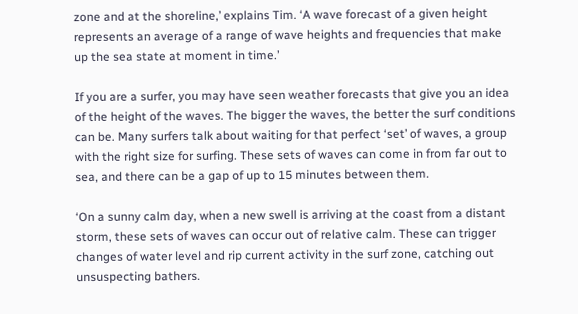zone and at the shoreline,’ explains Tim. ‘A wave forecast of a given height represents an average of a range of wave heights and frequencies that make up the sea state at moment in time.’

If you are a surfer, you may have seen weather forecasts that give you an idea of the height of the waves. The bigger the waves, the better the surf conditions can be. Many surfers talk about waiting for that perfect ‘set’ of waves, a group with the right size for surfing. These sets of waves can come in from far out to sea, and there can be a gap of up to 15 minutes between them.

‘On a sunny calm day, when a new swell is arriving at the coast from a distant storm, these sets of waves can occur out of relative calm. These can trigger changes of water level and rip current activity in the surf zone, catching out unsuspecting bathers.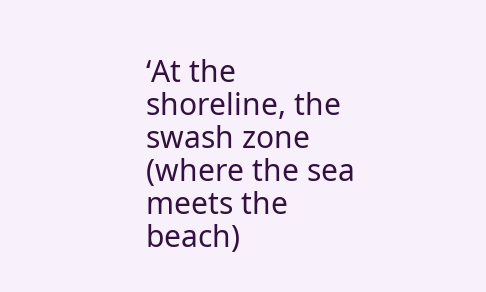‘At the shoreline, the swash zone (where the sea meets the beach)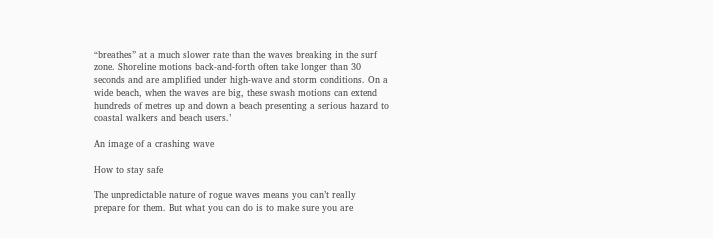“breathes” at a much slower rate than the waves breaking in the surf zone. Shoreline motions back-and-forth often take longer than 30 seconds and are amplified under high-wave and storm conditions. On a wide beach, when the waves are big, these swash motions can extend hundreds of metres up and down a beach presenting a serious hazard to coastal walkers and beach users.’

An image of a crashing wave

How to stay safe

The unpredictable nature of rogue waves means you can’t really prepare for them. But what you can do is to make sure you are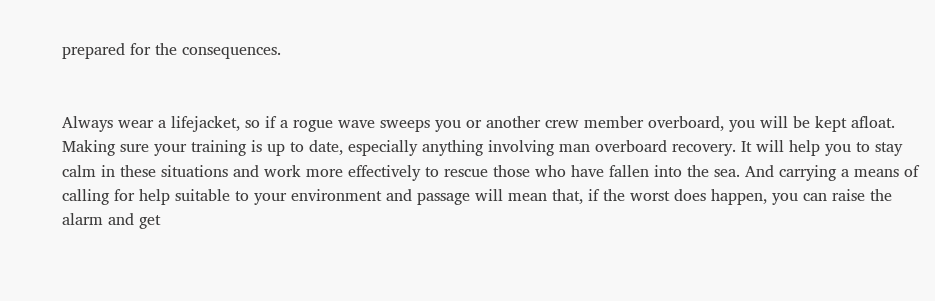prepared for the consequences.


Always wear a lifejacket, so if a rogue wave sweeps you or another crew member overboard, you will be kept afloat. Making sure your training is up to date, especially anything involving man overboard recovery. It will help you to stay calm in these situations and work more effectively to rescue those who have fallen into the sea. And carrying a means of calling for help suitable to your environment and passage will mean that, if the worst does happen, you can raise the alarm and get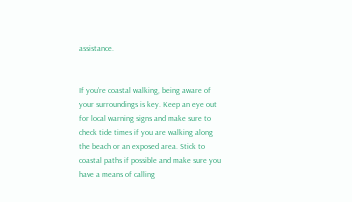assistance.


If you’re coastal walking, being aware of your surroundings is key. Keep an eye out for local warning signs and make sure to check tide times if you are walking along the beach or an exposed area. Stick to coastal paths if possible and make sure you have a means of calling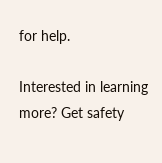for help.

Interested in learning more? Get safety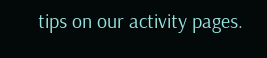tips on our activity pages.